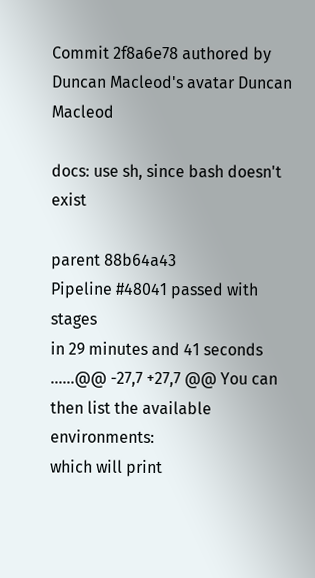Commit 2f8a6e78 authored by Duncan Macleod's avatar Duncan Macleod

docs: use sh, since bash doesn't exist

parent 88b64a43
Pipeline #48041 passed with stages
in 29 minutes and 41 seconds
......@@ -27,7 +27,7 @@ You can then list the available environments:
which will print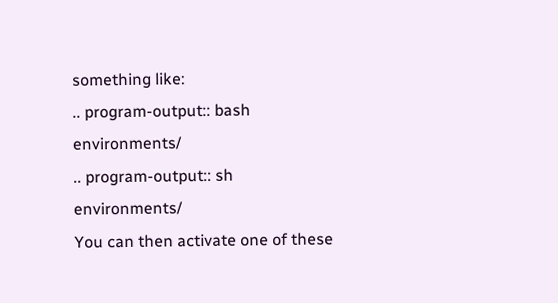something like:
.. program-output:: bash environments/
.. program-output:: sh environments/
You can then activate one of these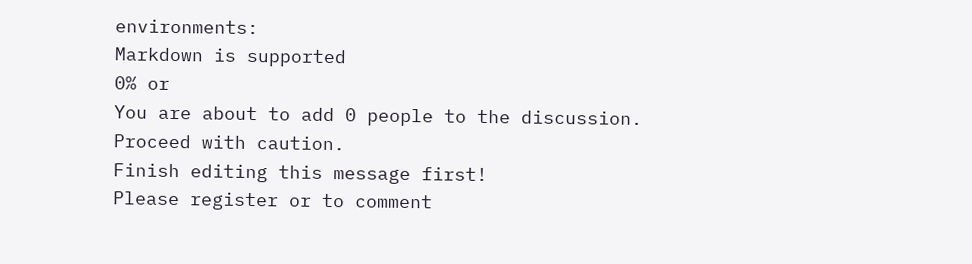environments:
Markdown is supported
0% or
You are about to add 0 people to the discussion. Proceed with caution.
Finish editing this message first!
Please register or to comment